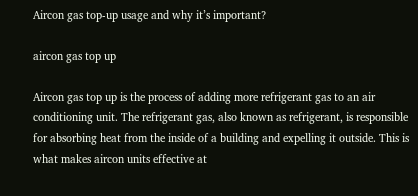Aircon gas top-up usage and why it’s important?

aircon gas top up

Aircon gas top up is the process of adding more refrigerant gas to an air conditioning unit. The refrigerant gas, also known as refrigerant, is responsible for absorbing heat from the inside of a building and expelling it outside. This is what makes aircon units effective at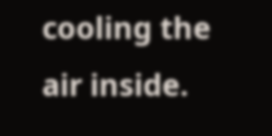cooling the air inside.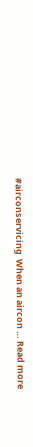#airconservicing  When an aircon … Read more